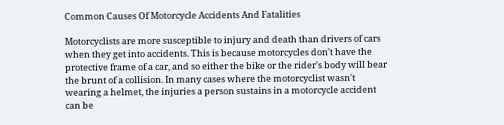Common Causes Of Motorcycle Accidents And Fatalities

Motorcyclists are more susceptible to injury and death than drivers of cars when they get into accidents. This is because motorcycles don't have the protective frame of a car, and so either the bike or the rider's body will bear the brunt of a collision. In many cases where the motorcyclist wasn't wearing a helmet, the injuries a person sustains in a motorcycle accident can be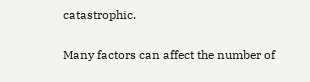catastrophic.

Many factors can affect the number of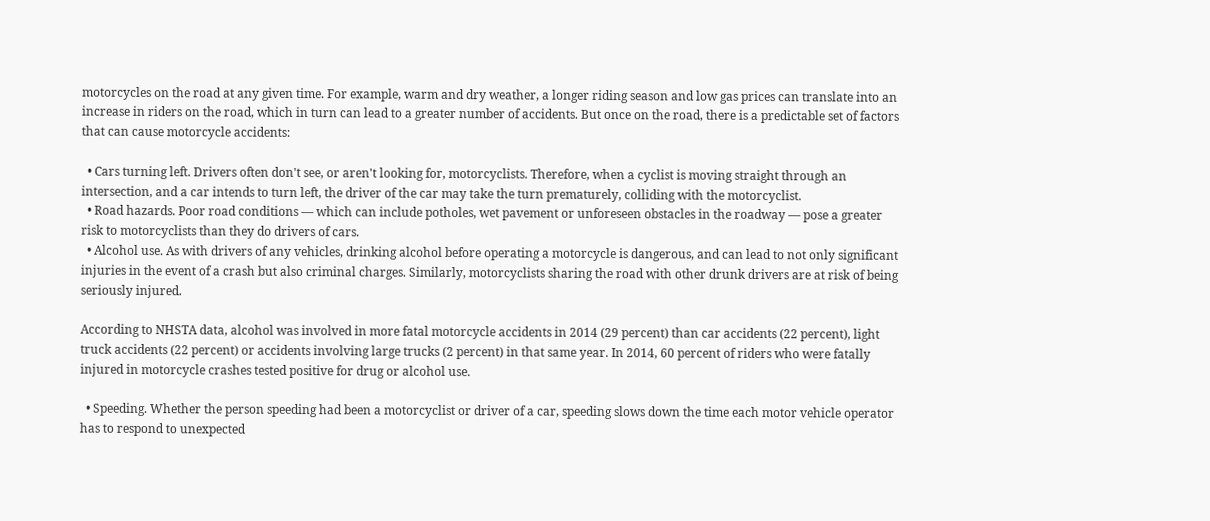motorcycles on the road at any given time. For example, warm and dry weather, a longer riding season and low gas prices can translate into an increase in riders on the road, which in turn can lead to a greater number of accidents. But once on the road, there is a predictable set of factors that can cause motorcycle accidents:

  • Cars turning left. Drivers often don't see, or aren't looking for, motorcyclists. Therefore, when a cyclist is moving straight through an intersection, and a car intends to turn left, the driver of the car may take the turn prematurely, colliding with the motorcyclist.
  • Road hazards. Poor road conditions — which can include potholes, wet pavement or unforeseen obstacles in the roadway — pose a greater risk to motorcyclists than they do drivers of cars.
  • Alcohol use. As with drivers of any vehicles, drinking alcohol before operating a motorcycle is dangerous, and can lead to not only significant injuries in the event of a crash but also criminal charges. Similarly, motorcyclists sharing the road with other drunk drivers are at risk of being seriously injured.

According to NHSTA data, alcohol was involved in more fatal motorcycle accidents in 2014 (29 percent) than car accidents (22 percent), light truck accidents (22 percent) or accidents involving large trucks (2 percent) in that same year. In 2014, 60 percent of riders who were fatally injured in motorcycle crashes tested positive for drug or alcohol use.

  • Speeding. Whether the person speeding had been a motorcyclist or driver of a car, speeding slows down the time each motor vehicle operator has to respond to unexpected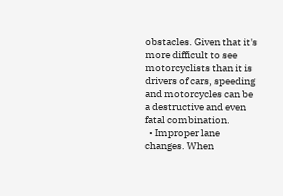obstacles. Given that it's more difficult to see motorcyclists than it is drivers of cars, speeding and motorcycles can be a destructive and even fatal combination.
  • Improper lane changes. When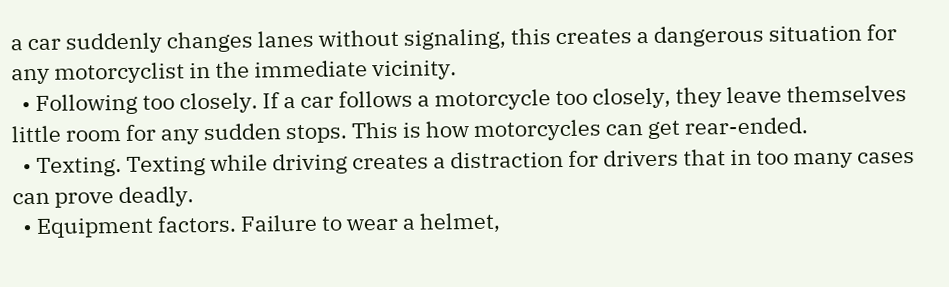a car suddenly changes lanes without signaling, this creates a dangerous situation for any motorcyclist in the immediate vicinity.
  • Following too closely. If a car follows a motorcycle too closely, they leave themselves little room for any sudden stops. This is how motorcycles can get rear-ended.
  • Texting. Texting while driving creates a distraction for drivers that in too many cases can prove deadly.
  • Equipment factors. Failure to wear a helmet,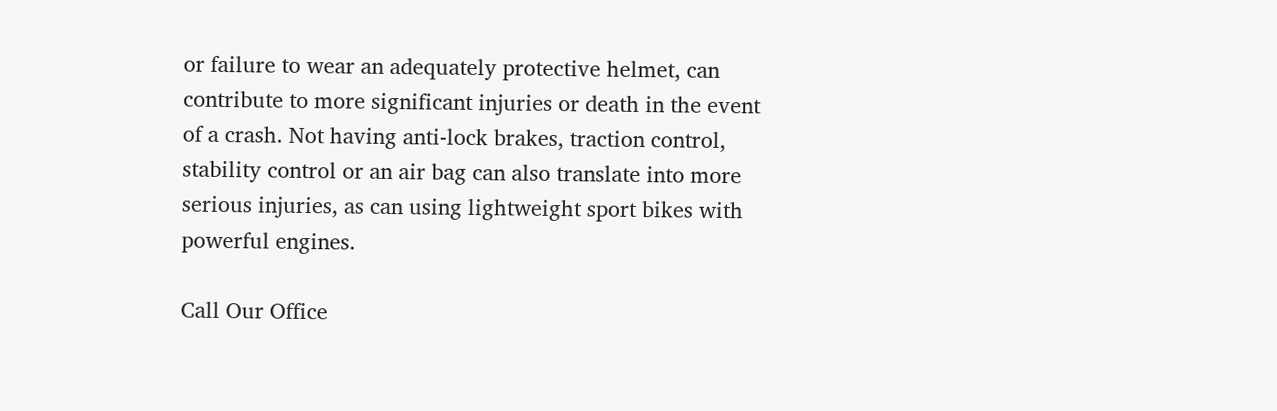or failure to wear an adequately protective helmet, can contribute to more significant injuries or death in the event of a crash. Not having anti-lock brakes, traction control, stability control or an air bag can also translate into more serious injuries, as can using lightweight sport bikes with powerful engines.

Call Our Office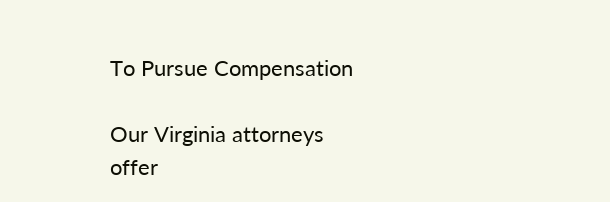To Pursue Compensation

Our Virginia attorneys offer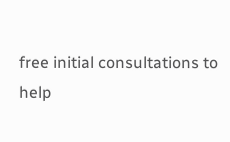free initial consultations to help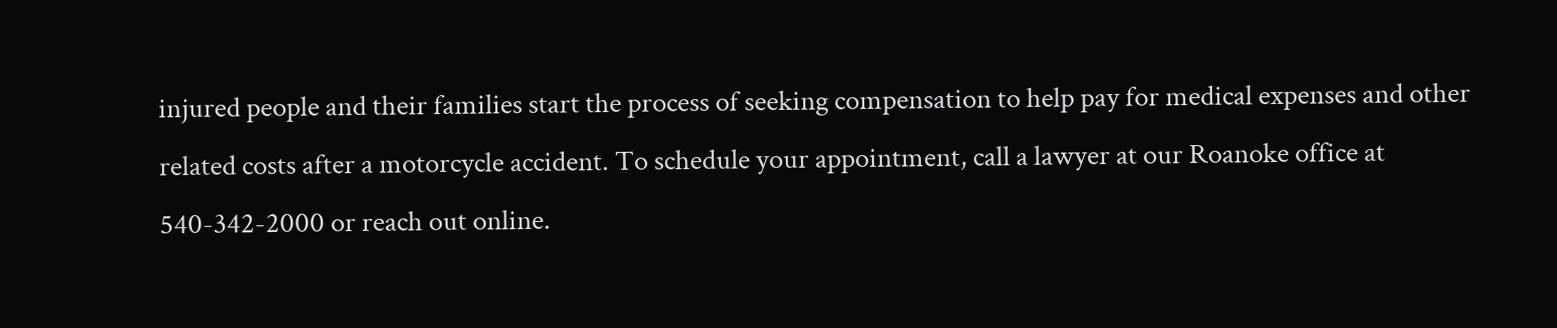injured people and their families start the process of seeking compensation to help pay for medical expenses and other related costs after a motorcycle accident. To schedule your appointment, call a lawyer at our Roanoke office at 540-342-2000 or reach out online.